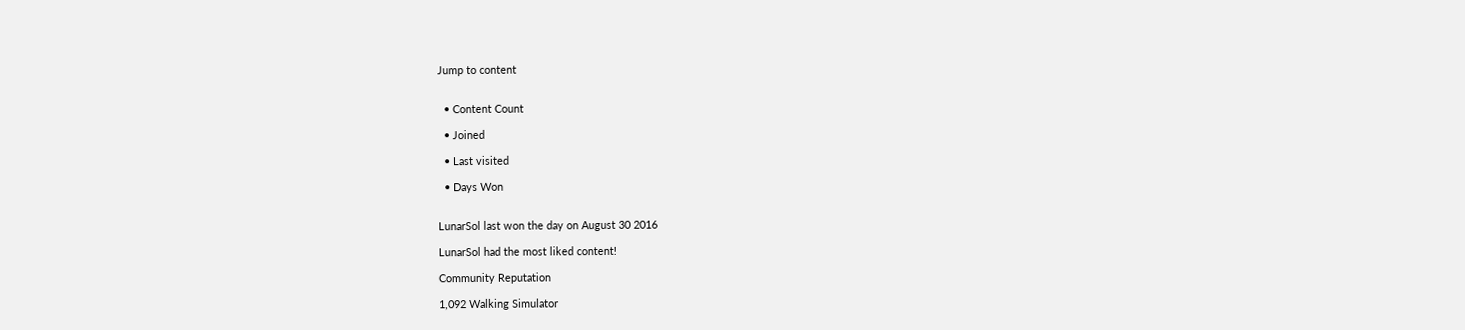Jump to content


  • Content Count

  • Joined

  • Last visited

  • Days Won


LunarSol last won the day on August 30 2016

LunarSol had the most liked content!

Community Reputation

1,092 Walking Simulator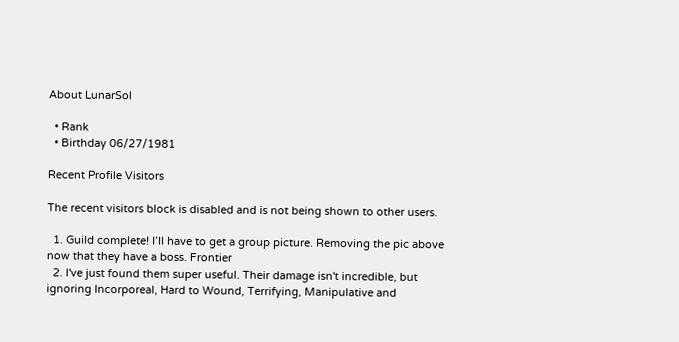About LunarSol

  • Rank
  • Birthday 06/27/1981

Recent Profile Visitors

The recent visitors block is disabled and is not being shown to other users.

  1. Guild complete! I’ll have to get a group picture. Removing the pic above now that they have a boss. Frontier
  2. I've just found them super useful. Their damage isn't incredible, but ignoring Incorporeal, Hard to Wound, Terrifying, Manipulative and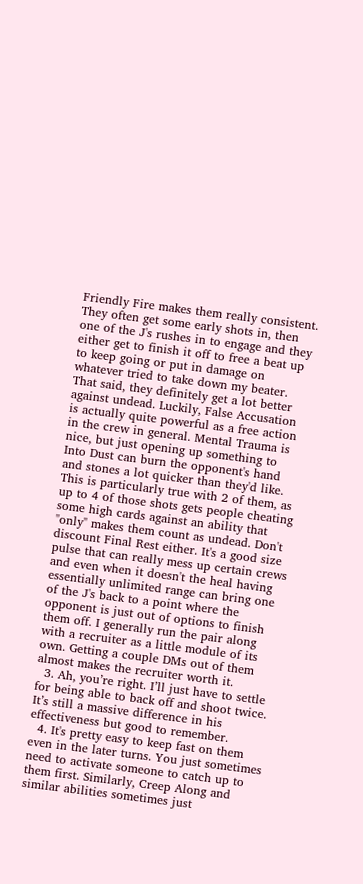Friendly Fire makes them really consistent. They often get some early shots in, then one of the J's rushes in to engage and they either get to finish it off to free a beat up to keep going or put in damage on whatever tried to take down my beater. That said, they definitely get a lot better against undead. Luckily, False Accusation is actually quite powerful as a free action in the crew in general. Mental Trauma is nice, but just opening up something to Into Dust can burn the opponent's hand and stones a lot quicker than they'd like. This is particularly true with 2 of them, as up to 4 of those shots gets people cheating some high cards against an ability that "only" makes them count as undead. Don't discount Final Rest either. It's a good size pulse that can really mess up certain crews and even when it doesn't the heal having essentially unlimited range can bring one of the J's back to a point where the opponent is just out of options to finish them off. I generally run the pair along with a recruiter as a little module of its own. Getting a couple DMs out of them almost makes the recruiter worth it.
  3. Ah, you’re right. I’ll just have to settle for being able to back off and shoot twice. It’s still a massive difference in his effectiveness but good to remember.
  4. It's pretty easy to keep fast on them even in the later turns. You just sometimes need to activate someone to catch up to them first. Similarly, Creep Along and similar abilities sometimes just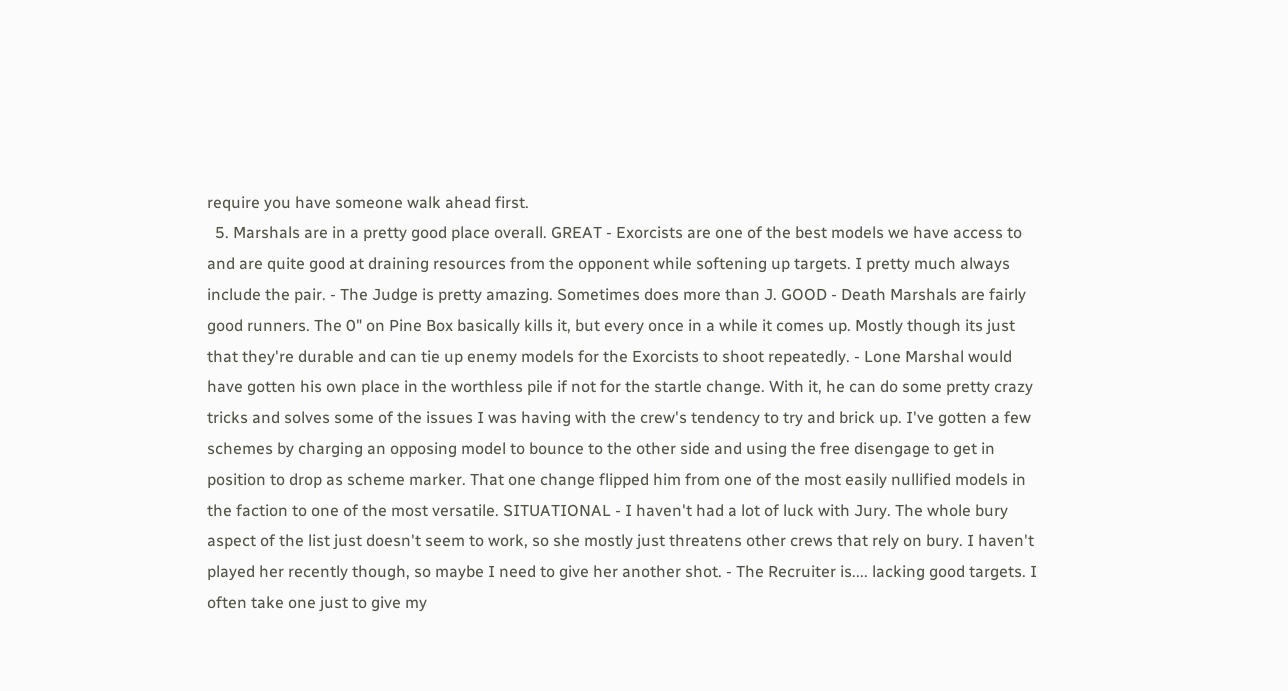require you have someone walk ahead first.
  5. Marshals are in a pretty good place overall. GREAT - Exorcists are one of the best models we have access to and are quite good at draining resources from the opponent while softening up targets. I pretty much always include the pair. - The Judge is pretty amazing. Sometimes does more than J. GOOD - Death Marshals are fairly good runners. The 0" on Pine Box basically kills it, but every once in a while it comes up. Mostly though its just that they're durable and can tie up enemy models for the Exorcists to shoot repeatedly. - Lone Marshal would have gotten his own place in the worthless pile if not for the startle change. With it, he can do some pretty crazy tricks and solves some of the issues I was having with the crew's tendency to try and brick up. I've gotten a few schemes by charging an opposing model to bounce to the other side and using the free disengage to get in position to drop as scheme marker. That one change flipped him from one of the most easily nullified models in the faction to one of the most versatile. SITUATIONAL - I haven't had a lot of luck with Jury. The whole bury aspect of the list just doesn't seem to work, so she mostly just threatens other crews that rely on bury. I haven't played her recently though, so maybe I need to give her another shot. - The Recruiter is.... lacking good targets. I often take one just to give my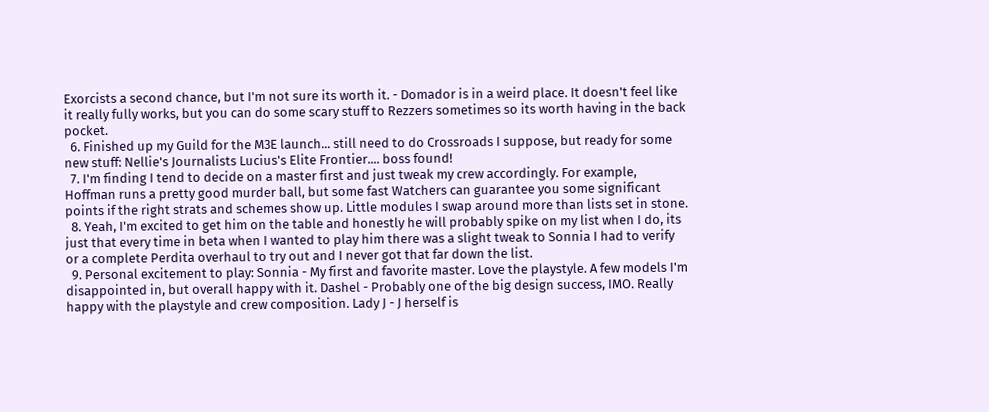Exorcists a second chance, but I'm not sure its worth it. - Domador is in a weird place. It doesn't feel like it really fully works, but you can do some scary stuff to Rezzers sometimes so its worth having in the back pocket.
  6. Finished up my Guild for the M3E launch... still need to do Crossroads I suppose, but ready for some new stuff: Nellie's Journalists Lucius's Elite Frontier.... boss found!
  7. I'm finding I tend to decide on a master first and just tweak my crew accordingly. For example, Hoffman runs a pretty good murder ball, but some fast Watchers can guarantee you some significant points if the right strats and schemes show up. Little modules I swap around more than lists set in stone.
  8. Yeah, I'm excited to get him on the table and honestly he will probably spike on my list when I do, its just that every time in beta when I wanted to play him there was a slight tweak to Sonnia I had to verify or a complete Perdita overhaul to try out and I never got that far down the list.
  9. Personal excitement to play: Sonnia - My first and favorite master. Love the playstyle. A few models I'm disappointed in, but overall happy with it. Dashel - Probably one of the big design success, IMO. Really happy with the playstyle and crew composition. Lady J - J herself is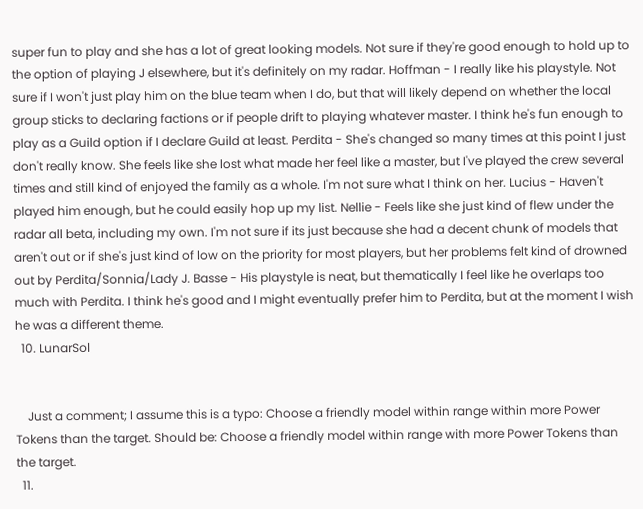super fun to play and she has a lot of great looking models. Not sure if they're good enough to hold up to the option of playing J elsewhere, but it's definitely on my radar. Hoffman - I really like his playstyle. Not sure if I won't just play him on the blue team when I do, but that will likely depend on whether the local group sticks to declaring factions or if people drift to playing whatever master. I think he's fun enough to play as a Guild option if I declare Guild at least. Perdita - She's changed so many times at this point I just don't really know. She feels like she lost what made her feel like a master, but I've played the crew several times and still kind of enjoyed the family as a whole. I'm not sure what I think on her. Lucius - Haven't played him enough, but he could easily hop up my list. Nellie - Feels like she just kind of flew under the radar all beta, including my own. I'm not sure if its just because she had a decent chunk of models that aren't out or if she's just kind of low on the priority for most players, but her problems felt kind of drowned out by Perdita/Sonnia/Lady J. Basse - His playstyle is neat, but thematically I feel like he overlaps too much with Perdita. I think he's good and I might eventually prefer him to Perdita, but at the moment I wish he was a different theme.
  10. LunarSol


    Just a comment; I assume this is a typo: Choose a friendly model within range within more Power Tokens than the target. Should be: Choose a friendly model within range with more Power Tokens than the target.
  11.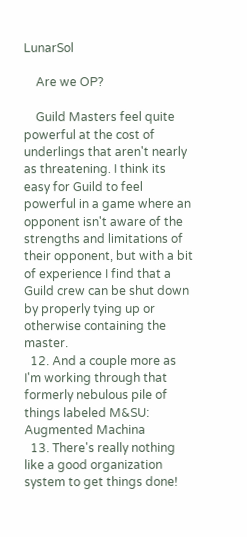LunarSol

    Are we OP?

    Guild Masters feel quite powerful at the cost of underlings that aren't nearly as threatening. I think its easy for Guild to feel powerful in a game where an opponent isn't aware of the strengths and limitations of their opponent, but with a bit of experience I find that a Guild crew can be shut down by properly tying up or otherwise containing the master.
  12. And a couple more as I'm working through that formerly nebulous pile of things labeled M&SU: Augmented Machina
  13. There's really nothing like a good organization system to get things done!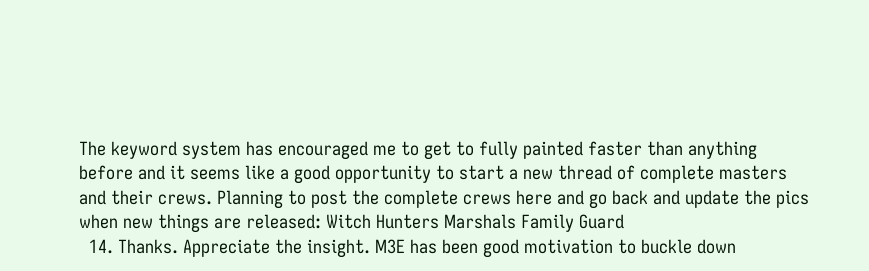The keyword system has encouraged me to get to fully painted faster than anything before and it seems like a good opportunity to start a new thread of complete masters and their crews. Planning to post the complete crews here and go back and update the pics when new things are released: Witch Hunters Marshals Family Guard
  14. Thanks. Appreciate the insight. M3E has been good motivation to buckle down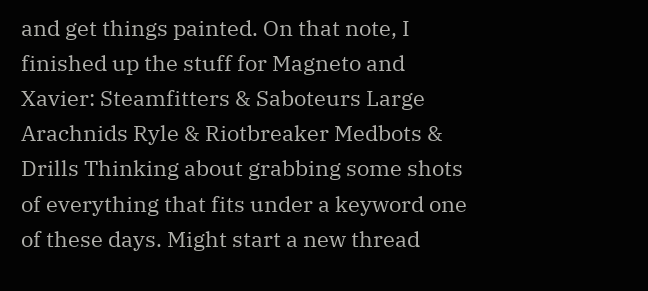and get things painted. On that note, I finished up the stuff for Magneto and Xavier: Steamfitters & Saboteurs Large Arachnids Ryle & Riotbreaker Medbots & Drills Thinking about grabbing some shots of everything that fits under a keyword one of these days. Might start a new thread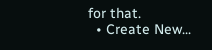for that.
  • Create New...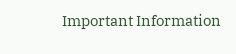Important Information